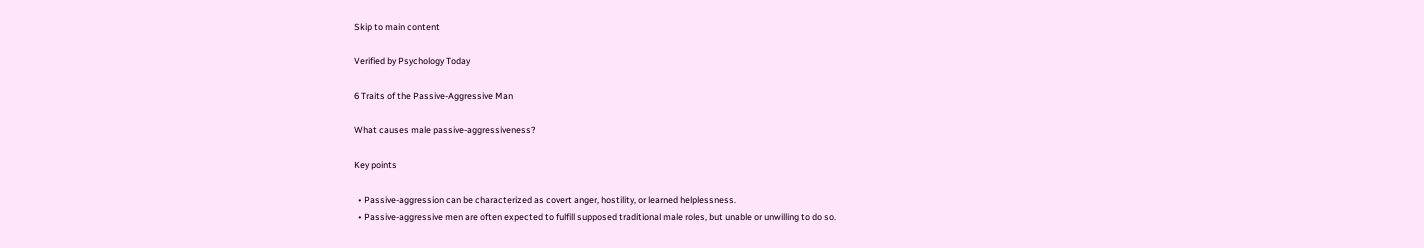Skip to main content

Verified by Psychology Today

6 Traits of the Passive-Aggressive Man

What causes male passive-aggressiveness?

Key points

  • Passive-aggression can be characterized as covert anger, hostility, or learned helplessness.
  • Passive-aggressive men are often expected to fulfill supposed traditional male roles, but unable or unwilling to do so.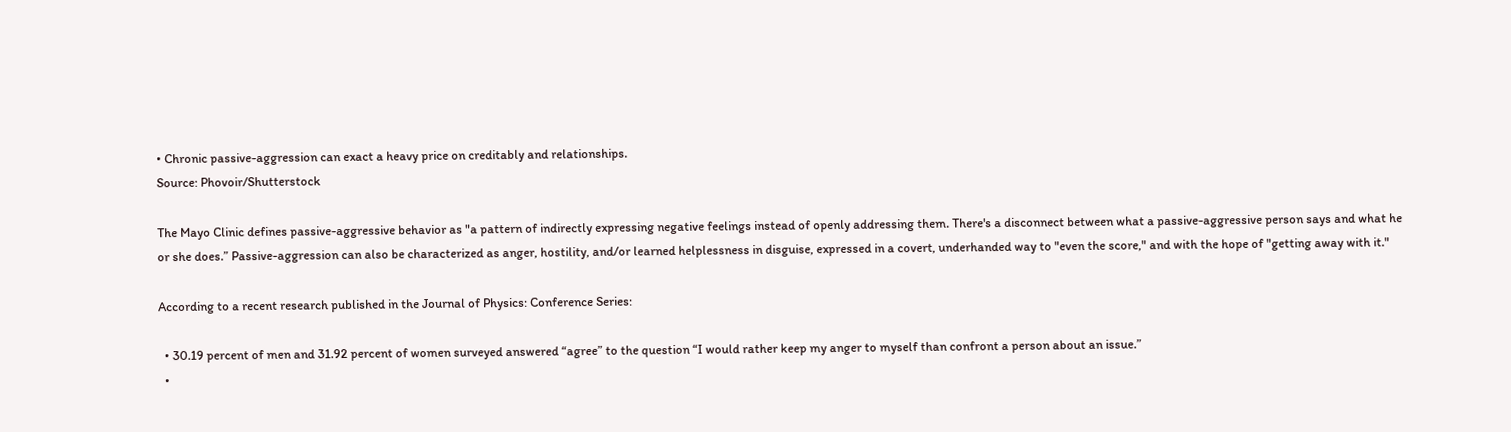• Chronic passive-aggression can exact a heavy price on creditably and relationships.
Source: Phovoir/Shutterstock

The Mayo Clinic defines passive-aggressive behavior as "a pattern of indirectly expressing negative feelings instead of openly addressing them. There's a disconnect between what a passive-aggressive person says and what he or she does.” Passive-aggression can also be characterized as anger, hostility, and/or learned helplessness in disguise, expressed in a covert, underhanded way to "even the score," and with the hope of "getting away with it."

According to a recent research published in the Journal of Physics: Conference Series:

  • 30.19 percent of men and 31.92 percent of women surveyed answered “agree” to the question “I would rather keep my anger to myself than confront a person about an issue.”
  •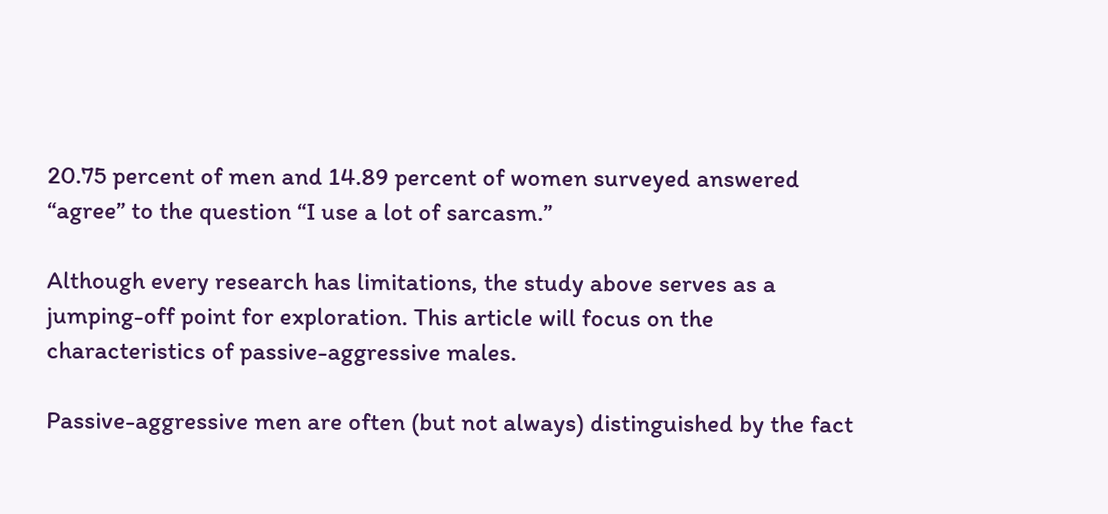20.75 percent of men and 14.89 percent of women surveyed answered “agree” to the question “I use a lot of sarcasm.”

Although every research has limitations, the study above serves as a jumping-off point for exploration. This article will focus on the characteristics of passive-aggressive males.

Passive-aggressive men are often (but not always) distinguished by the fact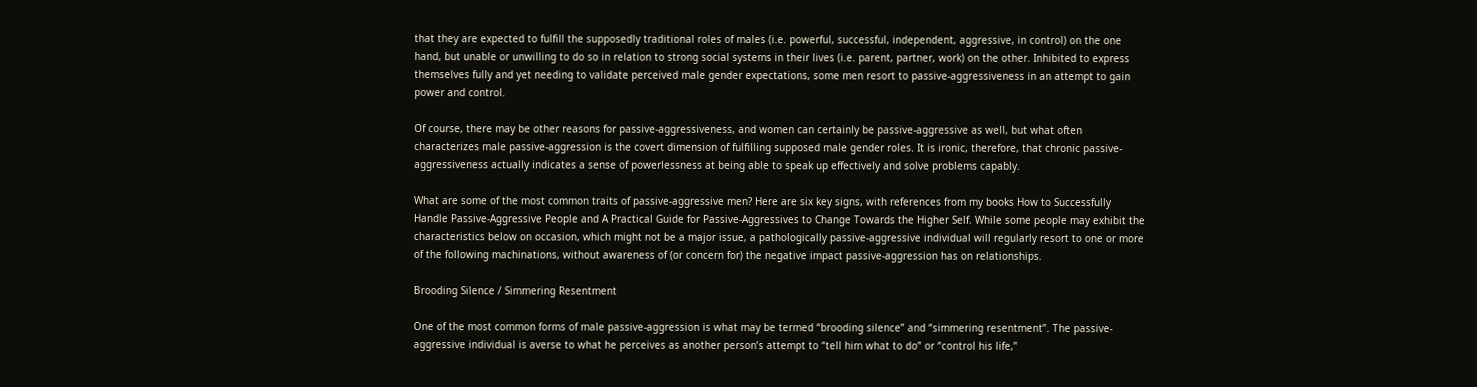that they are expected to fulfill the supposedly traditional roles of males (i.e. powerful, successful, independent, aggressive, in control) on the one hand, but unable or unwilling to do so in relation to strong social systems in their lives (i.e. parent, partner, work) on the other. Inhibited to express themselves fully and yet needing to validate perceived male gender expectations, some men resort to passive-aggressiveness in an attempt to gain power and control.

Of course, there may be other reasons for passive-aggressiveness, and women can certainly be passive-aggressive as well, but what often characterizes male passive-aggression is the covert dimension of fulfilling supposed male gender roles. It is ironic, therefore, that chronic passive-aggressiveness actually indicates a sense of powerlessness at being able to speak up effectively and solve problems capably.

What are some of the most common traits of passive-aggressive men? Here are six key signs, with references from my books How to Successfully Handle Passive-Aggressive People and A Practical Guide for Passive-Aggressives to Change Towards the Higher Self. While some people may exhibit the characteristics below on occasion, which might not be a major issue, a pathologically passive-aggressive individual will regularly resort to one or more of the following machinations, without awareness of (or concern for) the negative impact passive-aggression has on relationships.

Brooding Silence / Simmering Resentment

One of the most common forms of male passive-aggression is what may be termed “brooding silence” and “simmering resentment”. The passive-aggressive individual is averse to what he perceives as another person’s attempt to “tell him what to do” or “control his life,”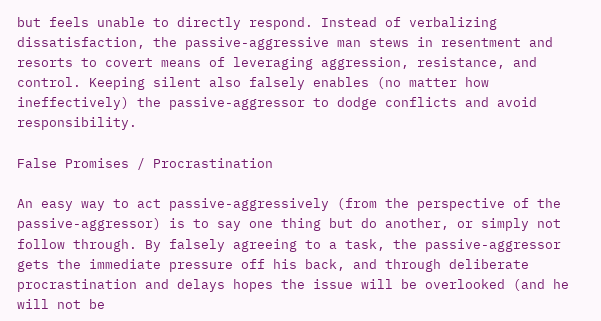but feels unable to directly respond. Instead of verbalizing dissatisfaction, the passive-aggressive man stews in resentment and resorts to covert means of leveraging aggression, resistance, and control. Keeping silent also falsely enables (no matter how ineffectively) the passive-aggressor to dodge conflicts and avoid responsibility.

False Promises / Procrastination

An easy way to act passive-aggressively (from the perspective of the passive-aggressor) is to say one thing but do another, or simply not follow through. By falsely agreeing to a task, the passive-aggressor gets the immediate pressure off his back, and through deliberate procrastination and delays hopes the issue will be overlooked (and he will not be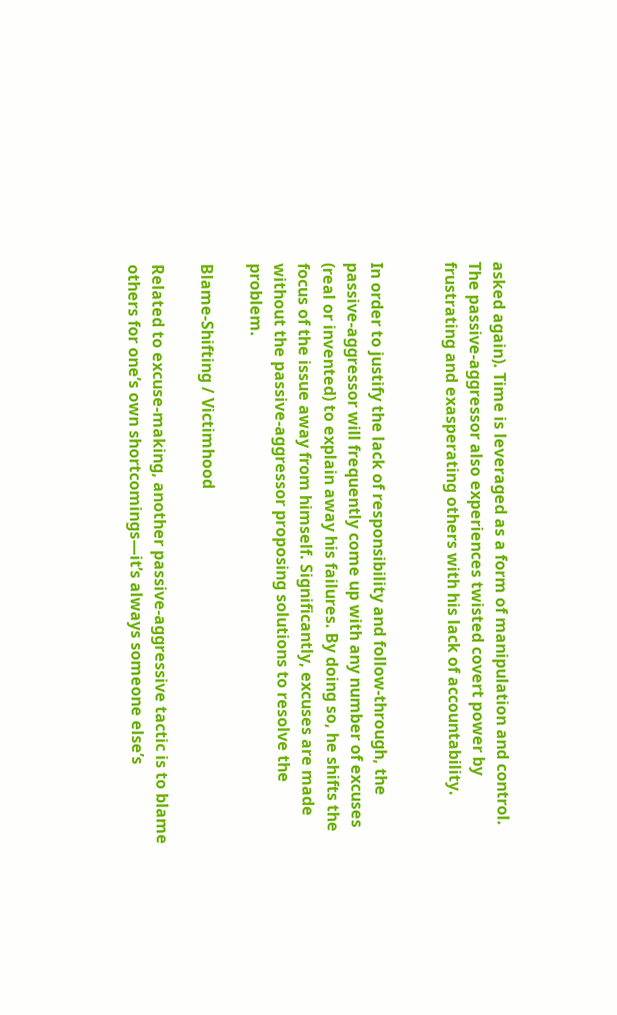asked again). Time is leveraged as a form of manipulation and control. The passive-aggressor also experiences twisted covert power by frustrating and exasperating others with his lack of accountability.


In order to justify the lack of responsibility and follow-through, the passive-aggressor will frequently come up with any number of excuses (real or invented) to explain away his failures. By doing so, he shifts the focus of the issue away from himself. Significantly, excuses are made without the passive-aggressor proposing solutions to resolve the problem.

Blame-Shifting / Victimhood

Related to excuse-making, another passive-aggressive tactic is to blame others for one’s own shortcomings—it’s always someone else’s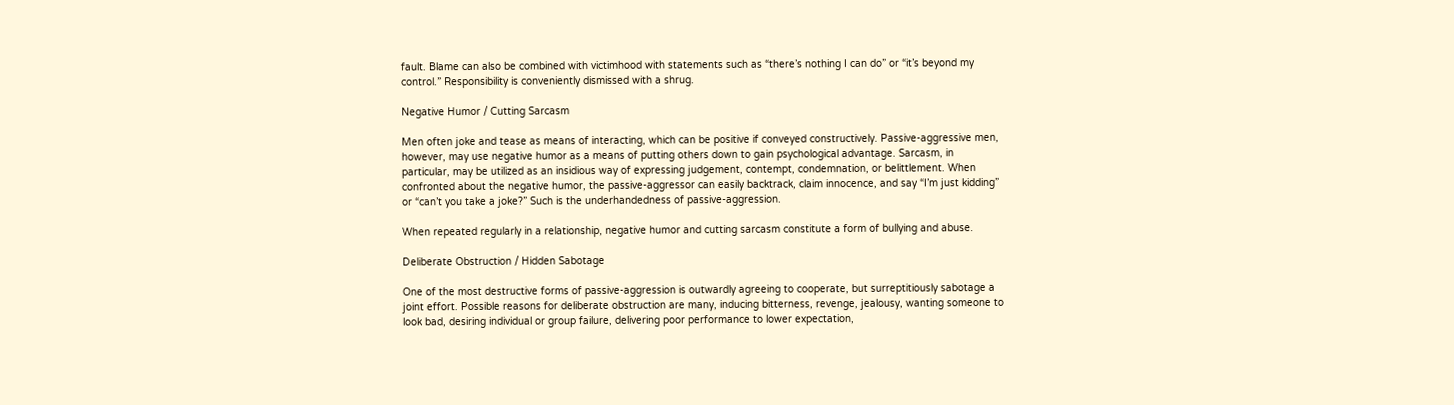fault. Blame can also be combined with victimhood with statements such as “there’s nothing I can do” or “it’s beyond my control.” Responsibility is conveniently dismissed with a shrug.

Negative Humor / Cutting Sarcasm

Men often joke and tease as means of interacting, which can be positive if conveyed constructively. Passive-aggressive men, however, may use negative humor as a means of putting others down to gain psychological advantage. Sarcasm, in particular, may be utilized as an insidious way of expressing judgement, contempt, condemnation, or belittlement. When confronted about the negative humor, the passive-aggressor can easily backtrack, claim innocence, and say “I’m just kidding” or “can’t you take a joke?” Such is the underhandedness of passive-aggression.

When repeated regularly in a relationship, negative humor and cutting sarcasm constitute a form of bullying and abuse.

Deliberate Obstruction / Hidden Sabotage

One of the most destructive forms of passive-aggression is outwardly agreeing to cooperate, but surreptitiously sabotage a joint effort. Possible reasons for deliberate obstruction are many, inducing bitterness, revenge, jealousy, wanting someone to look bad, desiring individual or group failure, delivering poor performance to lower expectation,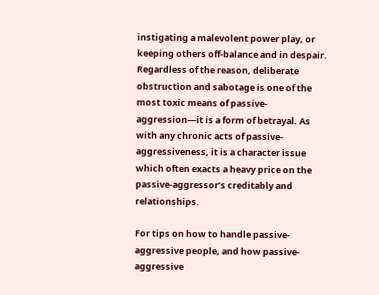instigating a malevolent power play, or keeping others off-balance and in despair. Regardless of the reason, deliberate obstruction and sabotage is one of the most toxic means of passive-aggression—it is a form of betrayal. As with any chronic acts of passive-aggressiveness, it is a character issue which often exacts a heavy price on the passive-aggressor’s creditably and relationships.

For tips on how to handle passive-aggressive people, and how passive-aggressive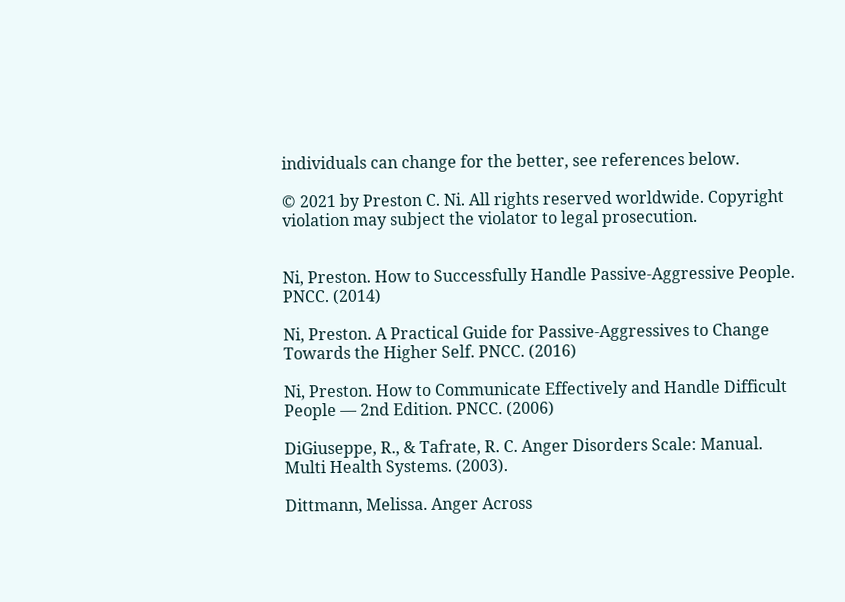individuals can change for the better, see references below.

© 2021 by Preston C. Ni. All rights reserved worldwide. Copyright violation may subject the violator to legal prosecution.


Ni, Preston. How to Successfully Handle Passive-Aggressive People. PNCC. (2014)

Ni, Preston. A Practical Guide for Passive-Aggressives to Change Towards the Higher Self. PNCC. (2016)

Ni, Preston. How to Communicate Effectively and Handle Difficult People — 2nd Edition. PNCC. (2006)

DiGiuseppe, R., & Tafrate, R. C. Anger Disorders Scale: Manual. Multi Health Systems. (2003).

Dittmann, Melissa. Anger Across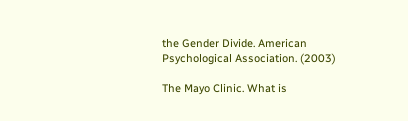the Gender Divide. American Psychological Association. (2003)

The Mayo Clinic. What is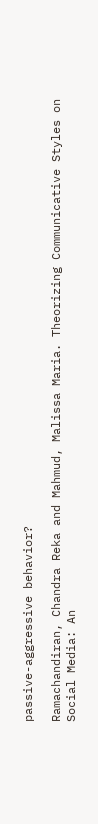passive-aggressive behavior?

Ramachandiran, Chandra Reka and Mahmud, Malissa Maria. Theorizing Communicative Styles on Social Media: An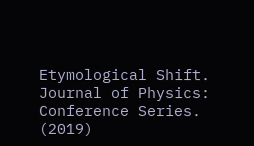Etymological Shift. Journal of Physics: Conference Series. (2019)